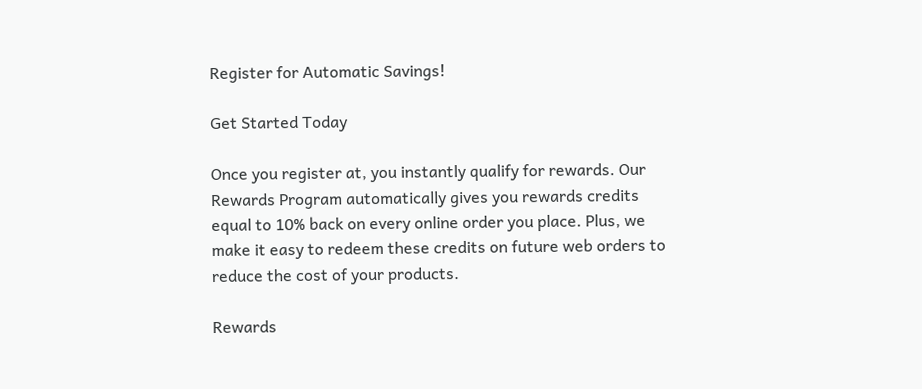Register for Automatic Savings!

Get Started Today

Once you register at, you instantly qualify for rewards. Our Rewards Program automatically gives you rewards credits equal to 10% back on every online order you place. Plus, we make it easy to redeem these credits on future web orders to reduce the cost of your products.

Rewards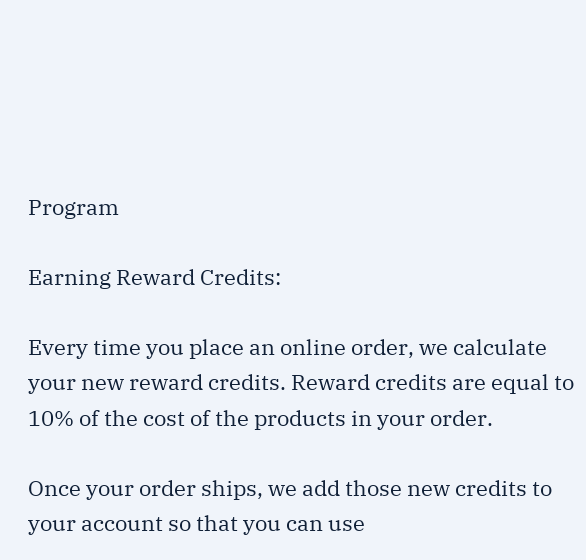Program

Earning Reward Credits:

Every time you place an online order, we calculate your new reward credits. Reward credits are equal to 10% of the cost of the products in your order.

Once your order ships, we add those new credits to your account so that you can use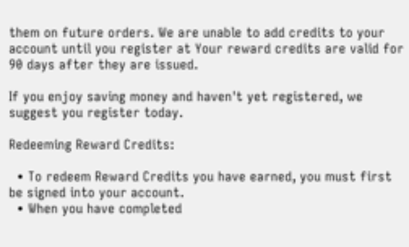them on future orders. We are unable to add credits to your account until you register at Your reward credits are valid for 90 days after they are issued.

If you enjoy saving money and haven't yet registered, we suggest you register today.

Redeeming Reward Credits:

  • To redeem Reward Credits you have earned, you must first be signed into your account.
  • When you have completed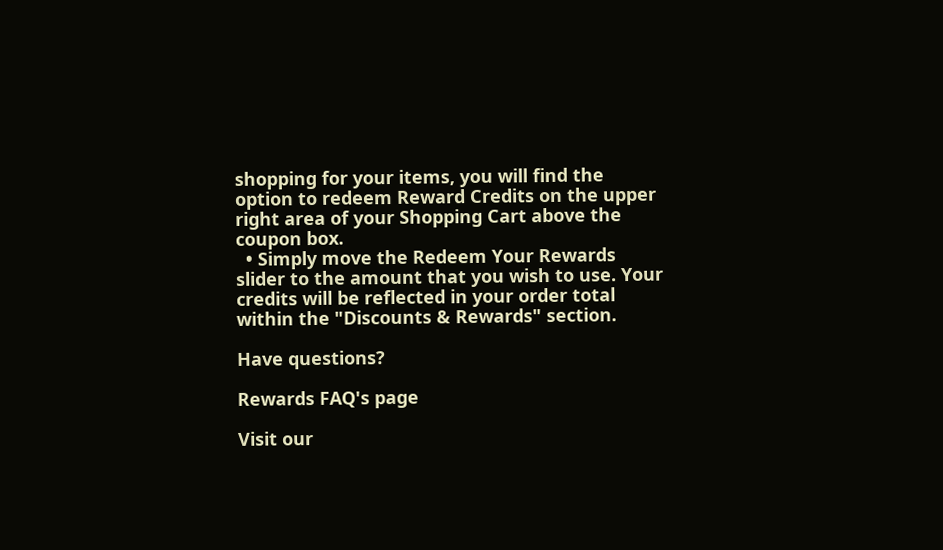shopping for your items, you will find the option to redeem Reward Credits on the upper right area of your Shopping Cart above the coupon box.
  • Simply move the Redeem Your Rewards slider to the amount that you wish to use. Your credits will be reflected in your order total within the "Discounts & Rewards" section.

Have questions?

Rewards FAQ's page

Visit our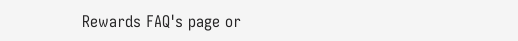Rewards FAQ's page or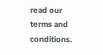read our terms and conditions.